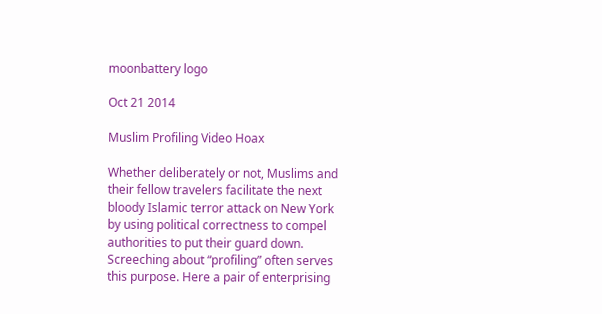moonbattery logo

Oct 21 2014

Muslim Profiling Video Hoax

Whether deliberately or not, Muslims and their fellow travelers facilitate the next bloody Islamic terror attack on New York by using political correctness to compel authorities to put their guard down. Screeching about “profiling” often serves this purpose. Here a pair of enterprising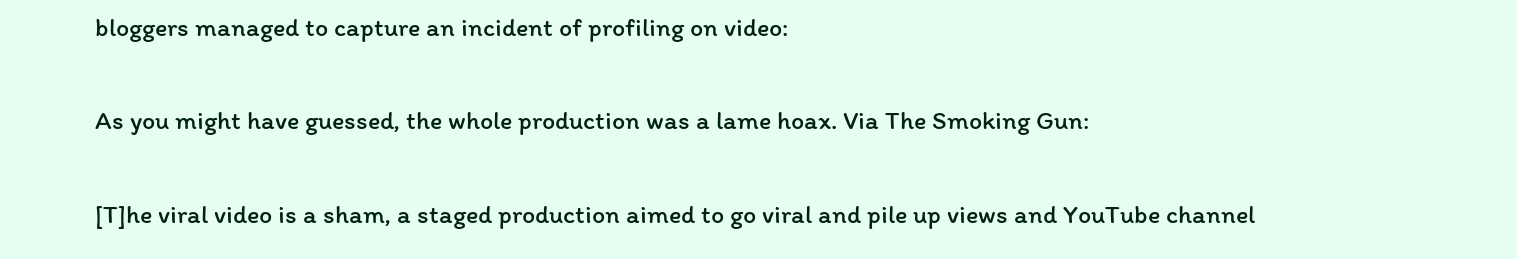bloggers managed to capture an incident of profiling on video:

As you might have guessed, the whole production was a lame hoax. Via The Smoking Gun:

[T]he viral video is a sham, a staged production aimed to go viral and pile up views and YouTube channel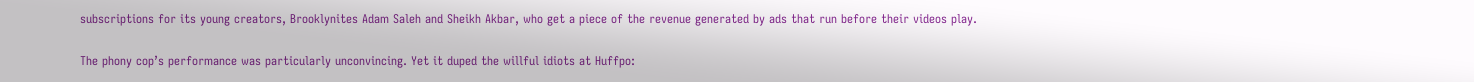subscriptions for its young creators, Brooklynites Adam Saleh and Sheikh Akbar, who get a piece of the revenue generated by ads that run before their videos play.

The phony cop’s performance was particularly unconvincing. Yet it duped the willful idiots at Huffpo: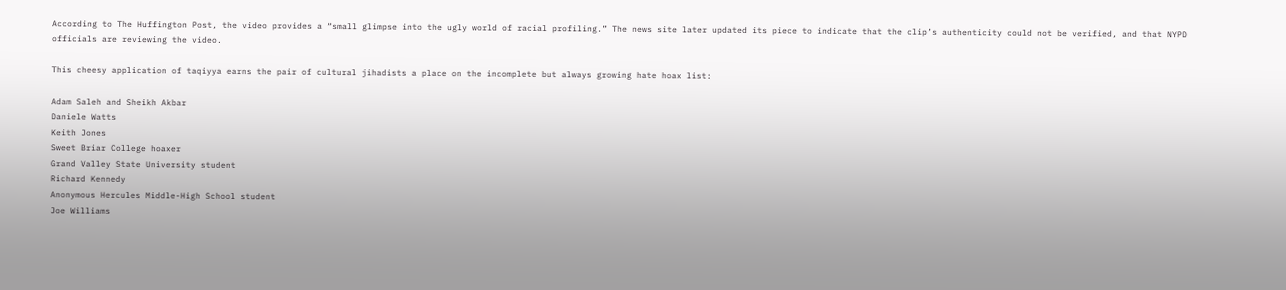According to The Huffington Post, the video provides a “small glimpse into the ugly world of racial profiling.” The news site later updated its piece to indicate that the clip’s authenticity could not be verified, and that NYPD officials are reviewing the video.

This cheesy application of taqiyya earns the pair of cultural jihadists a place on the incomplete but always growing hate hoax list:

Adam Saleh and Sheikh Akbar
Daniele Watts
Keith Jones
Sweet Briar College hoaxer
Grand Valley State University student
Richard Kennedy
Anonymous Hercules Middle-High School student
Joe Williams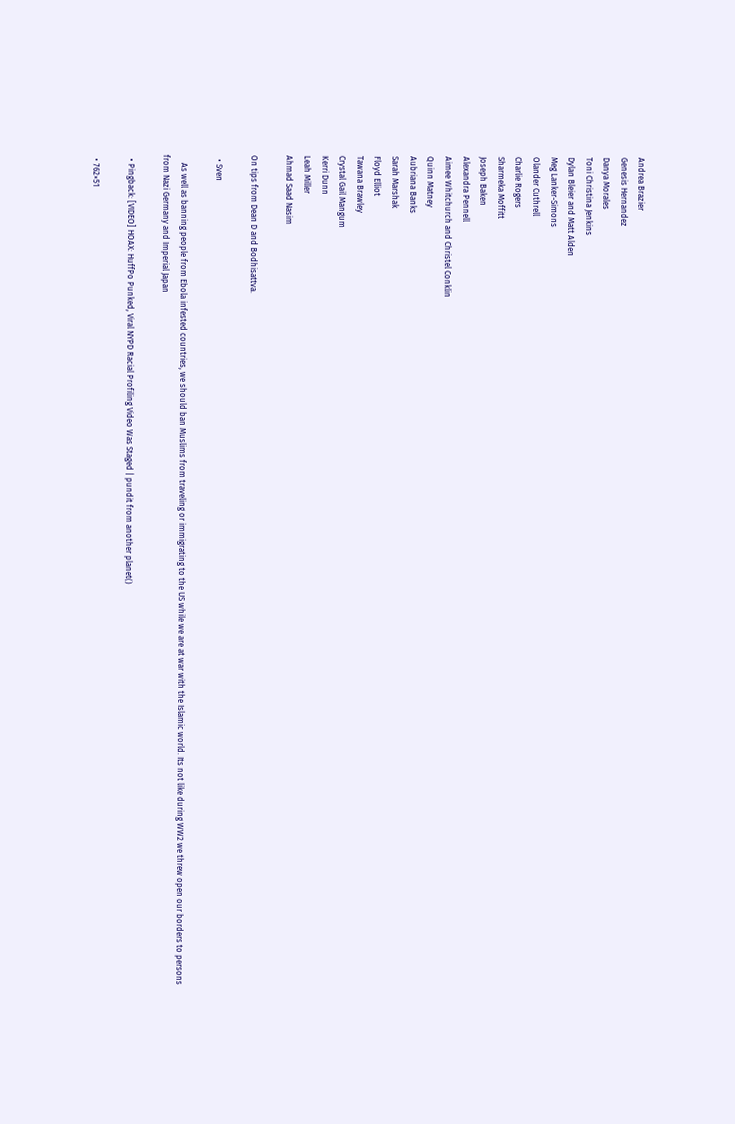Andrea Brazier
Genesis Hernandez
Danya Morales
Toni Christina Jenkins
Dylan Bleier and Matt Alden
Meg Lanker-Simons
Olander Cuthrell
Charlie Rogers
Sharmeka Moffitt
Joseph Baken
Alexandra Pennell
Aimee Whitchurch and Christel Conklin
Quinn Matney
Aubriana Banks
Sarah Marshak
Floyd Elliot
Tawana Brawley
Crystal Gail Mangum
Kerri Dunn
Leah Miller
Ahmad Saad Nasim

On tips from Dean D and Bodhisattva.

  • Sven

    As well as banning people from Ebola infested countries, we should ban Muslims from traveling or immigrating to the US while we are at war with the Islamic world. Its not like during WW2 we threw open our borders to persons from Nazi Germany and Imperial Japan

  • Pingback: [VIDEO] HOAX: HuffPo Punked, Viral NYPD Racial Profiling Video Was Staged | pundit from another planet()

  • 762×51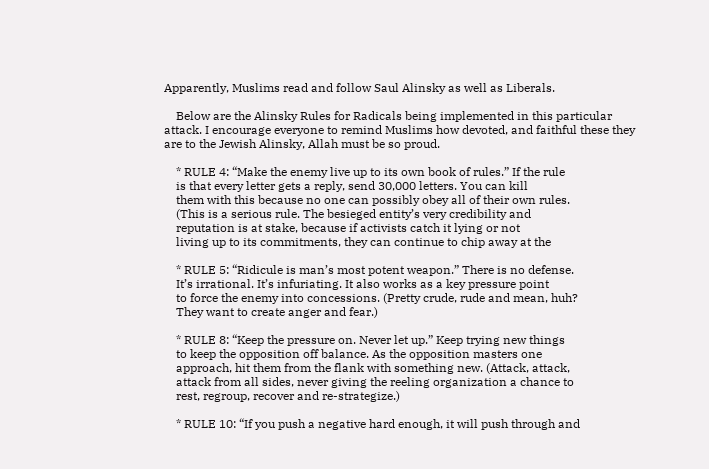Apparently, Muslims read and follow Saul Alinsky as well as Liberals.

    Below are the Alinsky Rules for Radicals being implemented in this particular attack. I encourage everyone to remind Muslims how devoted, and faithful these they are to the Jewish Alinsky, Allah must be so proud.

    * RULE 4: “Make the enemy live up to its own book of rules.” If the rule
    is that every letter gets a reply, send 30,000 letters. You can kill
    them with this because no one can possibly obey all of their own rules.
    (This is a serious rule. The besieged entity’s very credibility and
    reputation is at stake, because if activists catch it lying or not
    living up to its commitments, they can continue to chip away at the

    * RULE 5: “Ridicule is man’s most potent weapon.” There is no defense.
    It’s irrational. It’s infuriating. It also works as a key pressure point
    to force the enemy into concessions. (Pretty crude, rude and mean, huh?
    They want to create anger and fear.)

    * RULE 8: “Keep the pressure on. Never let up.” Keep trying new things
    to keep the opposition off balance. As the opposition masters one
    approach, hit them from the flank with something new. (Attack, attack,
    attack from all sides, never giving the reeling organization a chance to
    rest, regroup, recover and re-strategize.)

    * RULE 10: “If you push a negative hard enough, it will push through and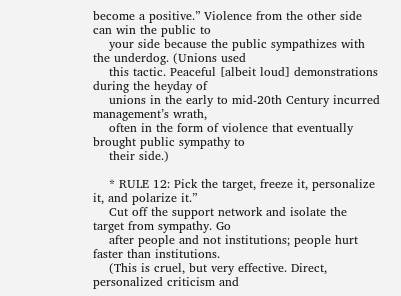become a positive.” Violence from the other side can win the public to
    your side because the public sympathizes with the underdog. (Unions used
    this tactic. Peaceful [albeit loud] demonstrations during the heyday of
    unions in the early to mid-20th Century incurred management’s wrath,
    often in the form of violence that eventually brought public sympathy to
    their side.)

    * RULE 12: Pick the target, freeze it, personalize it, and polarize it.”
    Cut off the support network and isolate the target from sympathy. Go
    after people and not institutions; people hurt faster than institutions.
    (This is cruel, but very effective. Direct, personalized criticism and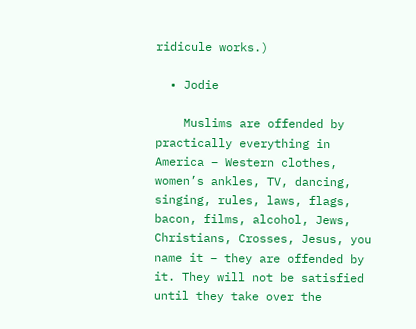ridicule works.)

  • Jodie

    Muslims are offended by practically everything in America – Western clothes, women’s ankles, TV, dancing, singing, rules, laws, flags, bacon, films, alcohol, Jews, Christians, Crosses, Jesus, you name it – they are offended by it. They will not be satisfied until they take over the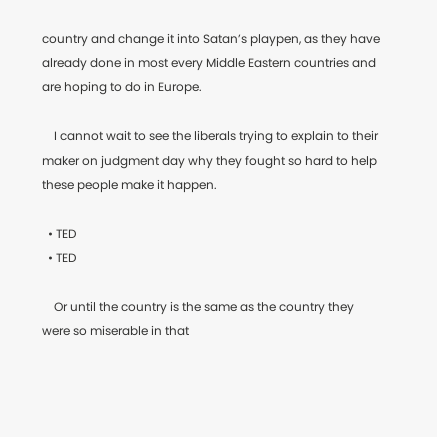country and change it into Satan’s playpen, as they have already done in most every Middle Eastern countries and are hoping to do in Europe.

    I cannot wait to see the liberals trying to explain to their maker on judgment day why they fought so hard to help these people make it happen.

  • TED
  • TED

    Or until the country is the same as the country they were so miserable in that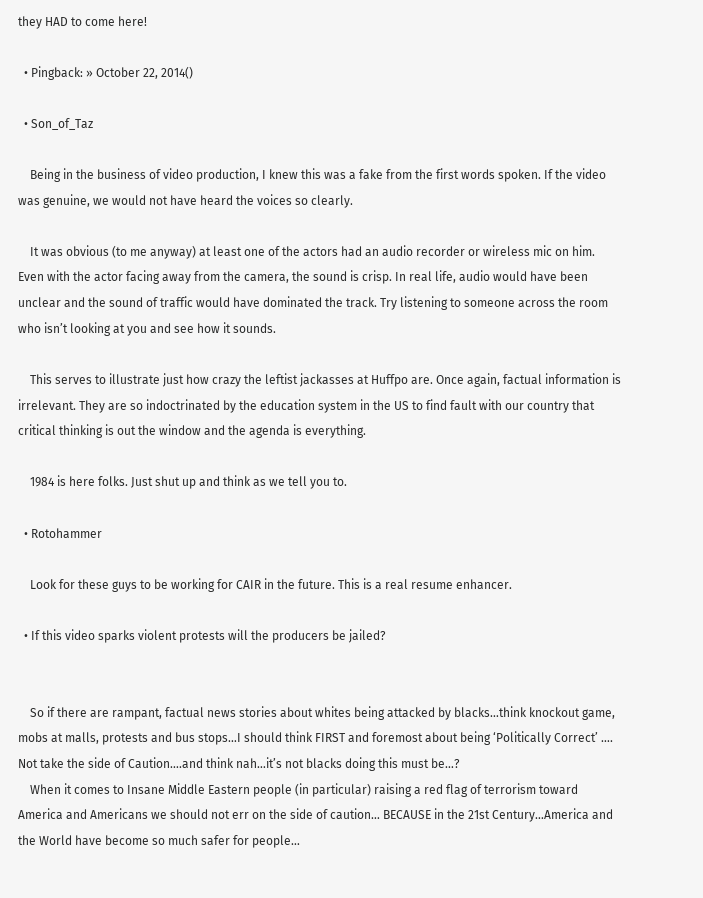they HAD to come here!

  • Pingback: » October 22, 2014()

  • Son_of_Taz

    Being in the business of video production, I knew this was a fake from the first words spoken. If the video was genuine, we would not have heard the voices so clearly.

    It was obvious (to me anyway) at least one of the actors had an audio recorder or wireless mic on him. Even with the actor facing away from the camera, the sound is crisp. In real life, audio would have been unclear and the sound of traffic would have dominated the track. Try listening to someone across the room who isn’t looking at you and see how it sounds.

    This serves to illustrate just how crazy the leftist jackasses at Huffpo are. Once again, factual information is irrelevant. They are so indoctrinated by the education system in the US to find fault with our country that critical thinking is out the window and the agenda is everything.

    1984 is here folks. Just shut up and think as we tell you to.

  • Rotohammer

    Look for these guys to be working for CAIR in the future. This is a real resume enhancer.

  • If this video sparks violent protests will the producers be jailed?


    So if there are rampant, factual news stories about whites being attacked by blacks…think knockout game, mobs at malls, protests and bus stops…I should think FIRST and foremost about being ‘Politically Correct’ …. Not take the side of Caution….and think nah…it’s not blacks doing this must be…?
    When it comes to Insane Middle Eastern people (in particular) raising a red flag of terrorism toward America and Americans we should not err on the side of caution… BECAUSE in the 21st Century…America and the World have become so much safer for people…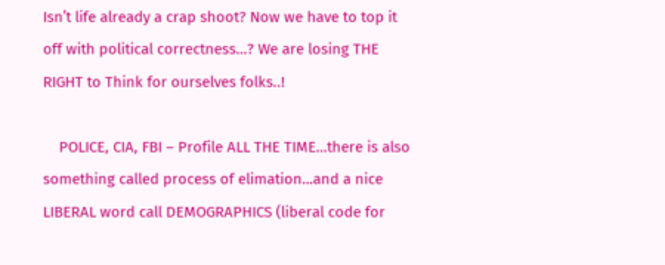Isn’t life already a crap shoot? Now we have to top it off with political correctness…? We are losing THE RIGHT to Think for ourselves folks..!

    POLICE, CIA, FBI – Profile ALL THE TIME…there is also something called process of elimation…and a nice LIBERAL word call DEMOGRAPHICS (liberal code for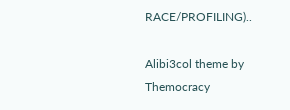RACE/PROFILING)..

Alibi3col theme by Themocracy